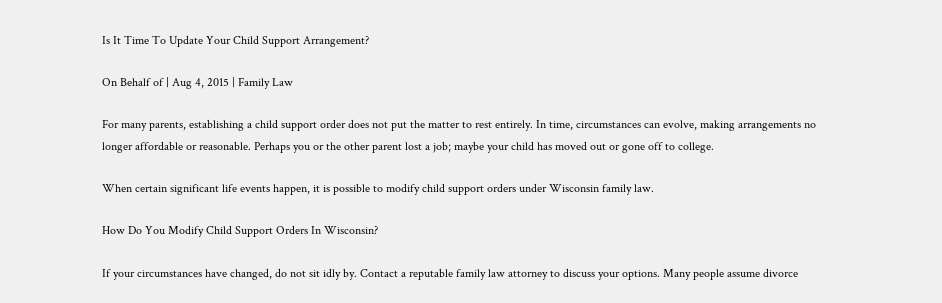Is It Time To Update Your Child Support Arrangement?

On Behalf of | Aug 4, 2015 | Family Law

For many parents, establishing a child support order does not put the matter to rest entirely. In time, circumstances can evolve, making arrangements no longer affordable or reasonable. Perhaps you or the other parent lost a job; maybe your child has moved out or gone off to college.

When certain significant life events happen, it is possible to modify child support orders under Wisconsin family law.

How Do You Modify Child Support Orders In Wisconsin?

If your circumstances have changed, do not sit idly by. Contact a reputable family law attorney to discuss your options. Many people assume divorce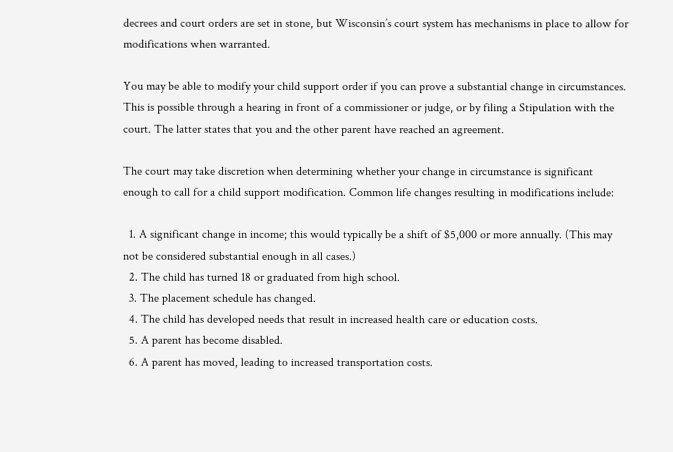decrees and court orders are set in stone, but Wisconsin’s court system has mechanisms in place to allow for modifications when warranted.

You may be able to modify your child support order if you can prove a substantial change in circumstances. This is possible through a hearing in front of a commissioner or judge, or by filing a Stipulation with the court. The latter states that you and the other parent have reached an agreement.

The court may take discretion when determining whether your change in circumstance is significant enough to call for a child support modification. Common life changes resulting in modifications include:

  1. A significant change in income; this would typically be a shift of $5,000 or more annually. (This may not be considered substantial enough in all cases.)
  2. The child has turned 18 or graduated from high school.
  3. The placement schedule has changed.
  4. The child has developed needs that result in increased health care or education costs.
  5. A parent has become disabled.
  6. A parent has moved, leading to increased transportation costs.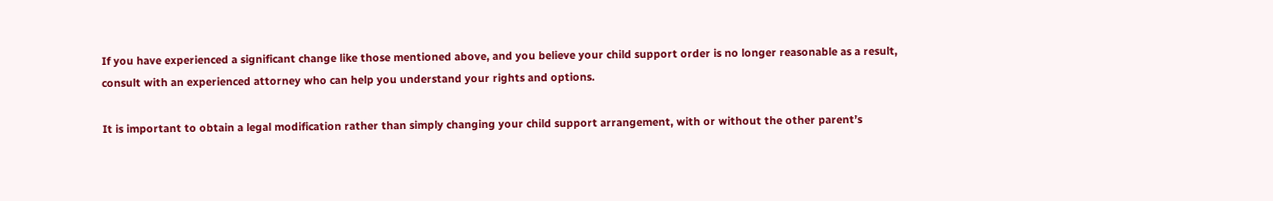If you have experienced a significant change like those mentioned above, and you believe your child support order is no longer reasonable as a result, consult with an experienced attorney who can help you understand your rights and options.

It is important to obtain a legal modification rather than simply changing your child support arrangement, with or without the other parent’s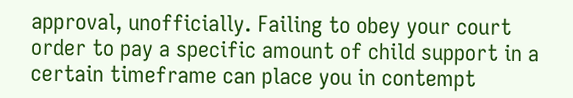approval, unofficially. Failing to obey your court order to pay a specific amount of child support in a certain timeframe can place you in contempt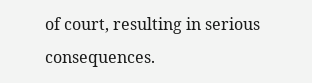of court, resulting in serious consequences.